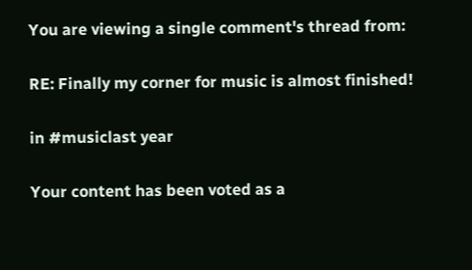You are viewing a single comment's thread from:

RE: Finally my corner for music is almost finished!

in #musiclast year

Your content has been voted as a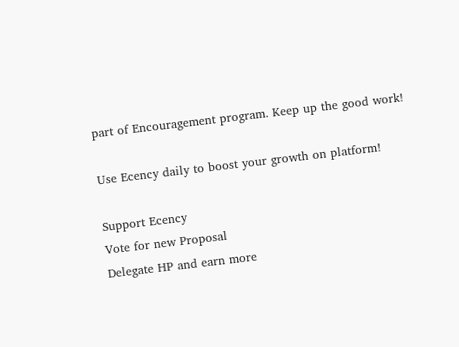part of Encouragement program. Keep up the good work!

Use Ecency daily to boost your growth on platform!

Support Ecency
Vote for new Proposal
Delegate HP and earn more